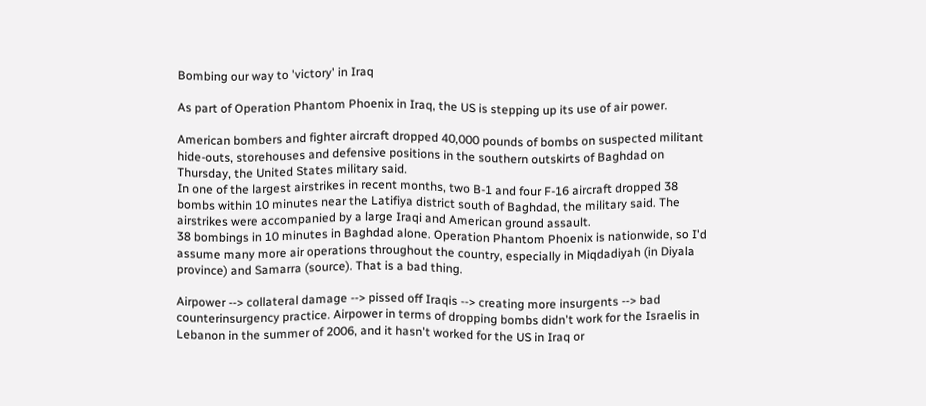Bombing our way to 'victory' in Iraq

As part of Operation Phantom Phoenix in Iraq, the US is stepping up its use of air power.

American bombers and fighter aircraft dropped 40,000 pounds of bombs on suspected militant hide-outs, storehouses and defensive positions in the southern outskirts of Baghdad on Thursday, the United States military said.
In one of the largest airstrikes in recent months, two B-1 and four F-16 aircraft dropped 38 bombs within 10 minutes near the Latifiya district south of Baghdad, the military said. The airstrikes were accompanied by a large Iraqi and American ground assault.
38 bombings in 10 minutes in Baghdad alone. Operation Phantom Phoenix is nationwide, so I'd assume many more air operations throughout the country, especially in Miqdadiyah (in Diyala province) and Samarra (source). That is a bad thing.

Airpower --> collateral damage --> pissed off Iraqis --> creating more insurgents --> bad counterinsurgency practice. Airpower in terms of dropping bombs didn't work for the Israelis in Lebanon in the summer of 2006, and it hasn't worked for the US in Iraq or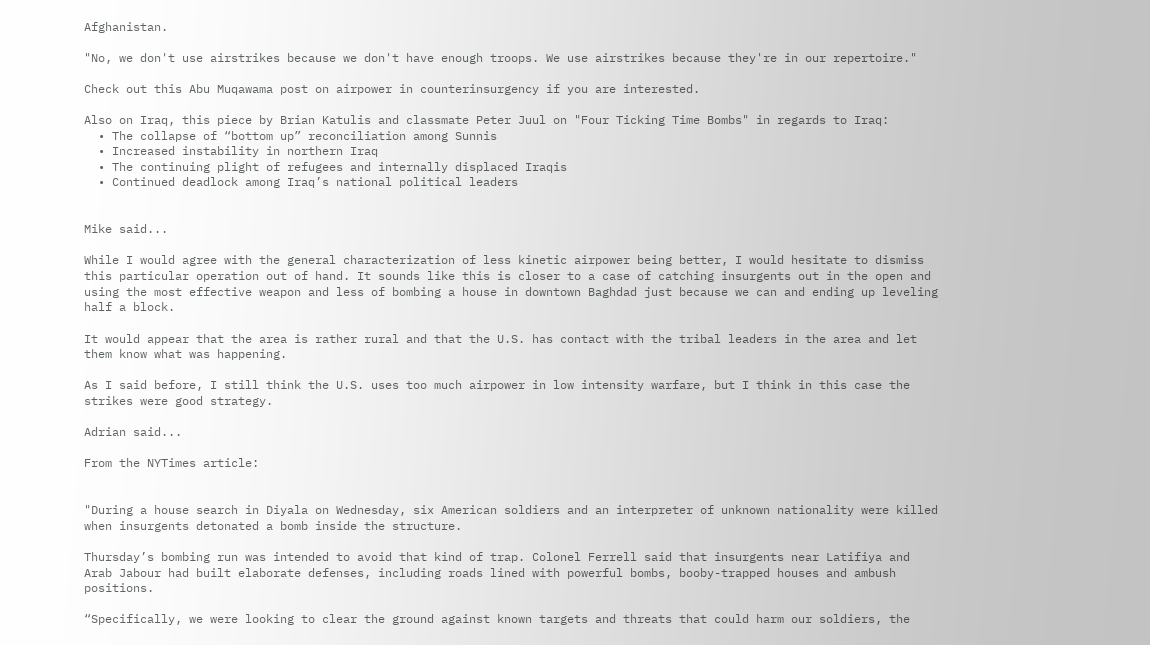Afghanistan.

"No, we don't use airstrikes because we don't have enough troops. We use airstrikes because they're in our repertoire."

Check out this Abu Muqawama post on airpower in counterinsurgency if you are interested.

Also on Iraq, this piece by Brian Katulis and classmate Peter Juul on "Four Ticking Time Bombs" in regards to Iraq:
  • The collapse of “bottom up” reconciliation among Sunnis
  • Increased instability in northern Iraq
  • The continuing plight of refugees and internally displaced Iraqis
  • Continued deadlock among Iraq’s national political leaders


Mike said...

While I would agree with the general characterization of less kinetic airpower being better, I would hesitate to dismiss this particular operation out of hand. It sounds like this is closer to a case of catching insurgents out in the open and using the most effective weapon and less of bombing a house in downtown Baghdad just because we can and ending up leveling half a block.

It would appear that the area is rather rural and that the U.S. has contact with the tribal leaders in the area and let them know what was happening.

As I said before, I still think the U.S. uses too much airpower in low intensity warfare, but I think in this case the strikes were good strategy.

Adrian said...

From the NYTimes article:


"During a house search in Diyala on Wednesday, six American soldiers and an interpreter of unknown nationality were killed when insurgents detonated a bomb inside the structure.

Thursday’s bombing run was intended to avoid that kind of trap. Colonel Ferrell said that insurgents near Latifiya and Arab Jabour had built elaborate defenses, including roads lined with powerful bombs, booby-trapped houses and ambush positions.

“Specifically, we were looking to clear the ground against known targets and threats that could harm our soldiers, the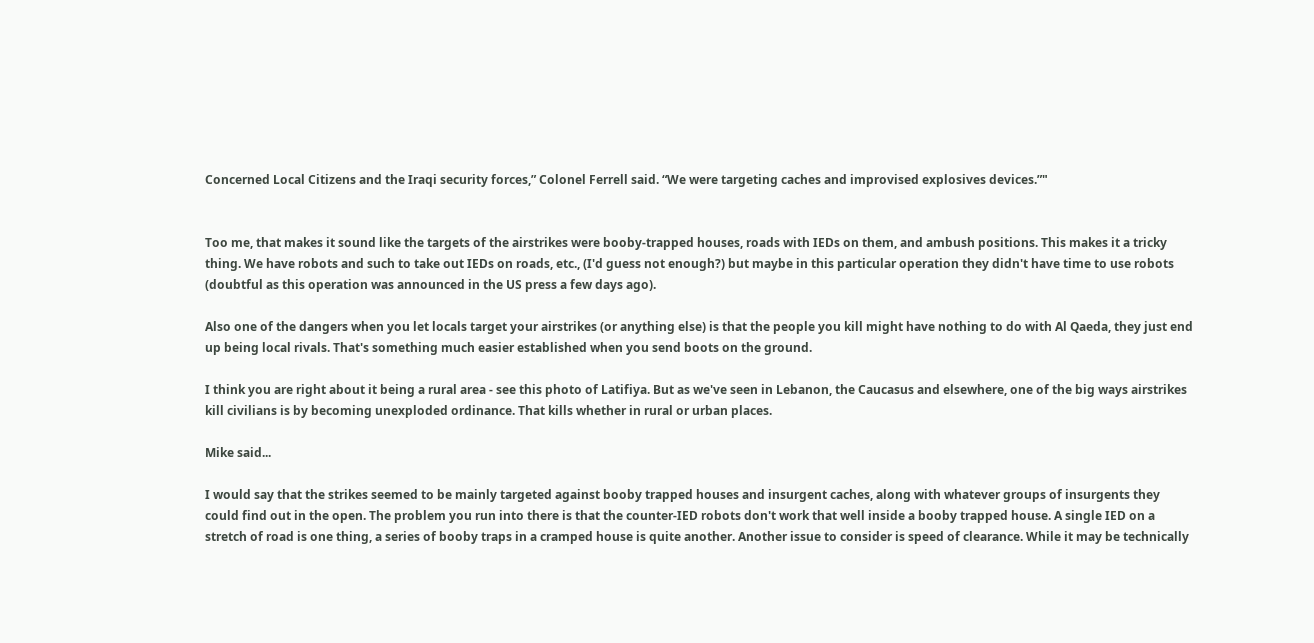Concerned Local Citizens and the Iraqi security forces,” Colonel Ferrell said. “We were targeting caches and improvised explosives devices.”"


Too me, that makes it sound like the targets of the airstrikes were booby-trapped houses, roads with IEDs on them, and ambush positions. This makes it a tricky thing. We have robots and such to take out IEDs on roads, etc., (I'd guess not enough?) but maybe in this particular operation they didn't have time to use robots (doubtful as this operation was announced in the US press a few days ago).

Also one of the dangers when you let locals target your airstrikes (or anything else) is that the people you kill might have nothing to do with Al Qaeda, they just end up being local rivals. That's something much easier established when you send boots on the ground.

I think you are right about it being a rural area - see this photo of Latifiya. But as we've seen in Lebanon, the Caucasus and elsewhere, one of the big ways airstrikes kill civilians is by becoming unexploded ordinance. That kills whether in rural or urban places.

Mike said...

I would say that the strikes seemed to be mainly targeted against booby trapped houses and insurgent caches, along with whatever groups of insurgents they could find out in the open. The problem you run into there is that the counter-IED robots don't work that well inside a booby trapped house. A single IED on a stretch of road is one thing, a series of booby traps in a cramped house is quite another. Another issue to consider is speed of clearance. While it may be technically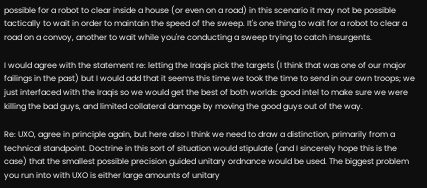possible for a robot to clear inside a house (or even on a road) in this scenario it may not be possible tactically to wait in order to maintain the speed of the sweep. It's one thing to wait for a robot to clear a road on a convoy, another to wait while you're conducting a sweep trying to catch insurgents.

I would agree with the statement re: letting the Iraqis pick the targets (I think that was one of our major failings in the past) but I would add that it seems this time we took the time to send in our own troops; we just interfaced with the Iraqis so we would get the best of both worlds: good intel to make sure we were killing the bad guys, and limited collateral damage by moving the good guys out of the way.

Re: UXO, agree in principle again, but here also I think we need to draw a distinction, primarily from a technical standpoint. Doctrine in this sort of situation would stipulate (and I sincerely hope this is the case) that the smallest possible precision guided unitary ordnance would be used. The biggest problem you run into with UXO is either large amounts of unitary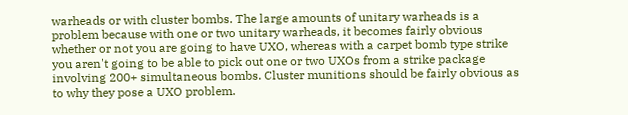warheads or with cluster bombs. The large amounts of unitary warheads is a problem because with one or two unitary warheads, it becomes fairly obvious whether or not you are going to have UXO, whereas with a carpet bomb type strike you aren't going to be able to pick out one or two UXOs from a strike package involving 200+ simultaneous bombs. Cluster munitions should be fairly obvious as to why they pose a UXO problem.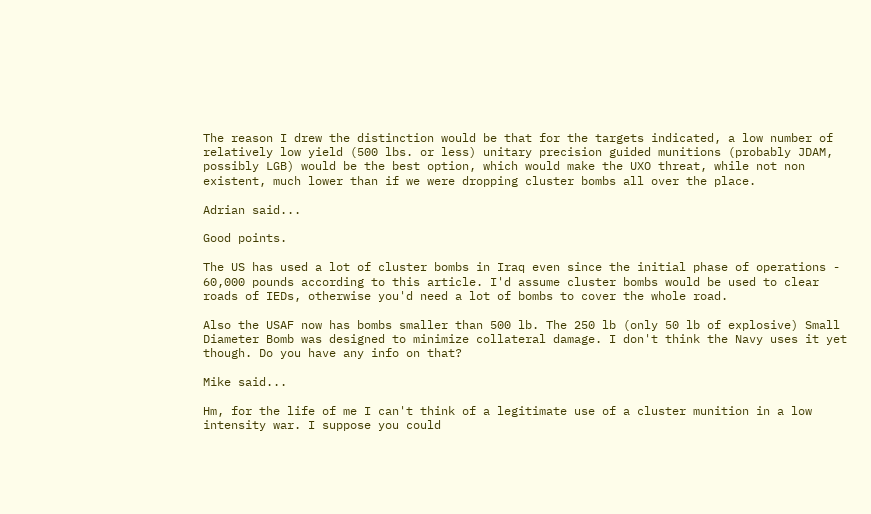The reason I drew the distinction would be that for the targets indicated, a low number of relatively low yield (500 lbs. or less) unitary precision guided munitions (probably JDAM, possibly LGB) would be the best option, which would make the UXO threat, while not non existent, much lower than if we were dropping cluster bombs all over the place.

Adrian said...

Good points.

The US has used a lot of cluster bombs in Iraq even since the initial phase of operations - 60,000 pounds according to this article. I'd assume cluster bombs would be used to clear roads of IEDs, otherwise you'd need a lot of bombs to cover the whole road.

Also the USAF now has bombs smaller than 500 lb. The 250 lb (only 50 lb of explosive) Small Diameter Bomb was designed to minimize collateral damage. I don't think the Navy uses it yet though. Do you have any info on that?

Mike said...

Hm, for the life of me I can't think of a legitimate use of a cluster munition in a low intensity war. I suppose you could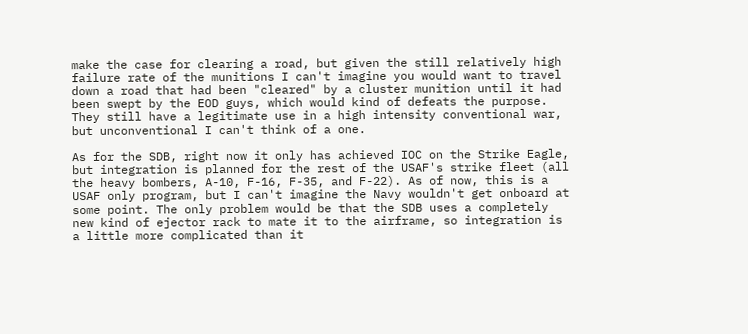make the case for clearing a road, but given the still relatively high failure rate of the munitions I can't imagine you would want to travel down a road that had been "cleared" by a cluster munition until it had been swept by the EOD guys, which would kind of defeats the purpose. They still have a legitimate use in a high intensity conventional war, but unconventional I can't think of a one.

As for the SDB, right now it only has achieved IOC on the Strike Eagle, but integration is planned for the rest of the USAF's strike fleet (all the heavy bombers, A-10, F-16, F-35, and F-22). As of now, this is a USAF only program, but I can't imagine the Navy wouldn't get onboard at some point. The only problem would be that the SDB uses a completely new kind of ejector rack to mate it to the airframe, so integration is a little more complicated than it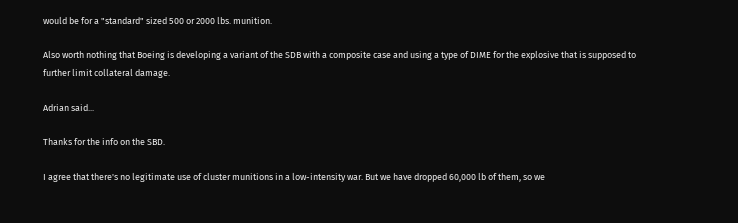would be for a "standard" sized 500 or 2000 lbs. munition.

Also worth nothing that Boeing is developing a variant of the SDB with a composite case and using a type of DIME for the explosive that is supposed to further limit collateral damage.

Adrian said...

Thanks for the info on the SBD.

I agree that there's no legitimate use of cluster munitions in a low-intensity war. But we have dropped 60,000 lb of them, so we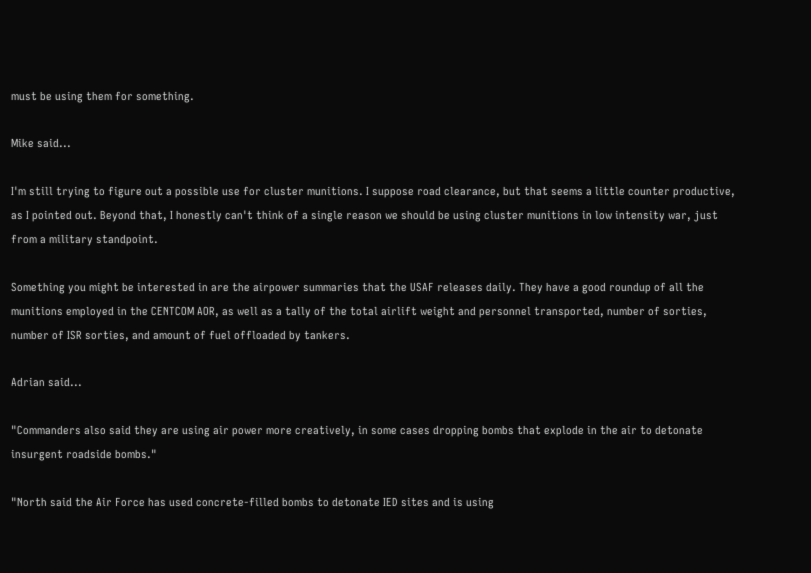must be using them for something.

Mike said...

I'm still trying to figure out a possible use for cluster munitions. I suppose road clearance, but that seems a little counter productive, as I pointed out. Beyond that, I honestly can't think of a single reason we should be using cluster munitions in low intensity war, just from a military standpoint.

Something you might be interested in are the airpower summaries that the USAF releases daily. They have a good roundup of all the munitions employed in the CENTCOM AOR, as well as a tally of the total airlift weight and personnel transported, number of sorties, number of ISR sorties, and amount of fuel offloaded by tankers.

Adrian said...

"Commanders also said they are using air power more creatively, in some cases dropping bombs that explode in the air to detonate insurgent roadside bombs."

"North said the Air Force has used concrete-filled bombs to detonate IED sites and is using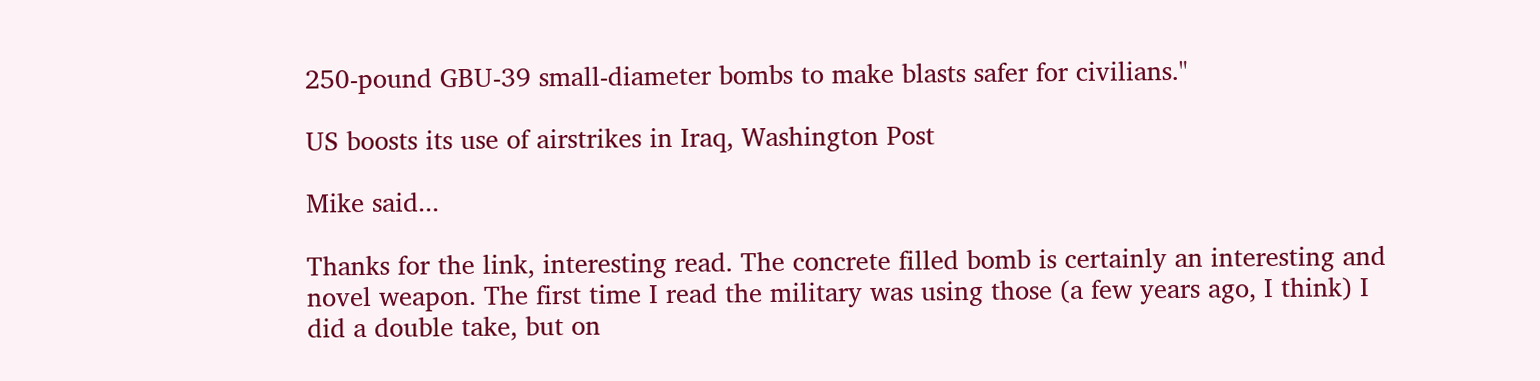250-pound GBU-39 small-diameter bombs to make blasts safer for civilians."

US boosts its use of airstrikes in Iraq, Washington Post

Mike said...

Thanks for the link, interesting read. The concrete filled bomb is certainly an interesting and novel weapon. The first time I read the military was using those (a few years ago, I think) I did a double take, but on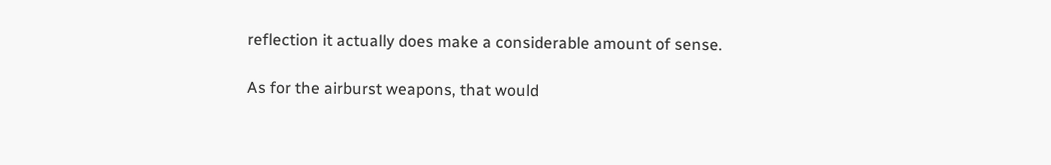reflection it actually does make a considerable amount of sense.

As for the airburst weapons, that would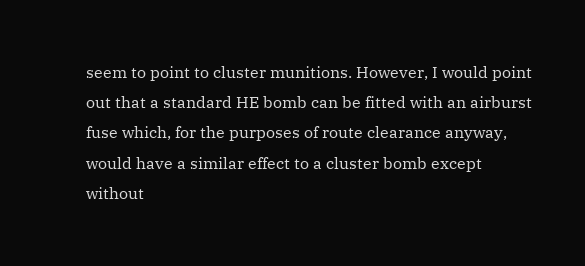seem to point to cluster munitions. However, I would point out that a standard HE bomb can be fitted with an airburst fuse which, for the purposes of route clearance anyway, would have a similar effect to a cluster bomb except without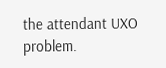the attendant UXO problem.